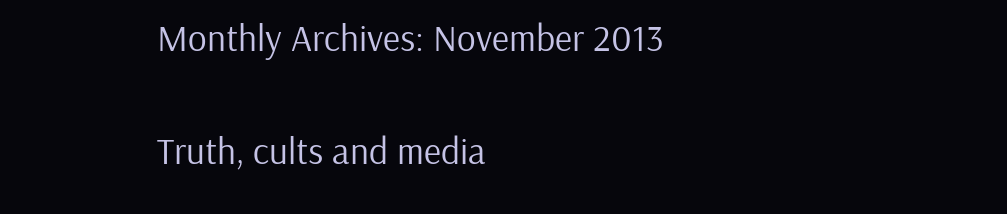Monthly Archives: November 2013

Truth, cults and media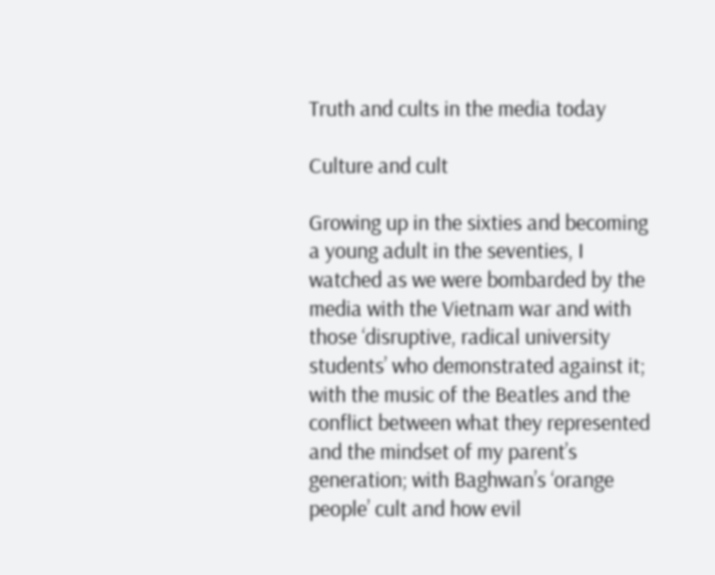Truth and cults in the media today

Culture and cult

Growing up in the sixties and becoming a young adult in the seventies, I watched as we were bombarded by the media with the Vietnam war and with those ‘disruptive, radical university students’ who demonstrated against it; with the music of the Beatles and the conflict between what they represented and the mindset of my parent’s generation; with Baghwan’s ‘orange people’ cult and how evil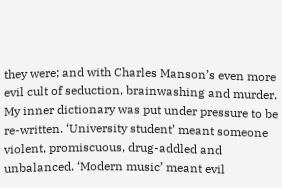they were; and with Charles Manson’s even more evil cult of seduction, brainwashing and murder. My inner dictionary was put under pressure to be re-written. ‘University student’ meant someone violent, promiscuous, drug-addled and unbalanced. ‘Modern music’ meant evil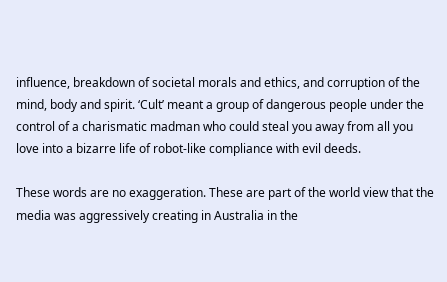influence, breakdown of societal morals and ethics, and corruption of the mind, body and spirit. ‘Cult’ meant a group of dangerous people under the control of a charismatic madman who could steal you away from all you love into a bizarre life of robot-like compliance with evil deeds.

These words are no exaggeration. These are part of the world view that the media was aggressively creating in Australia in the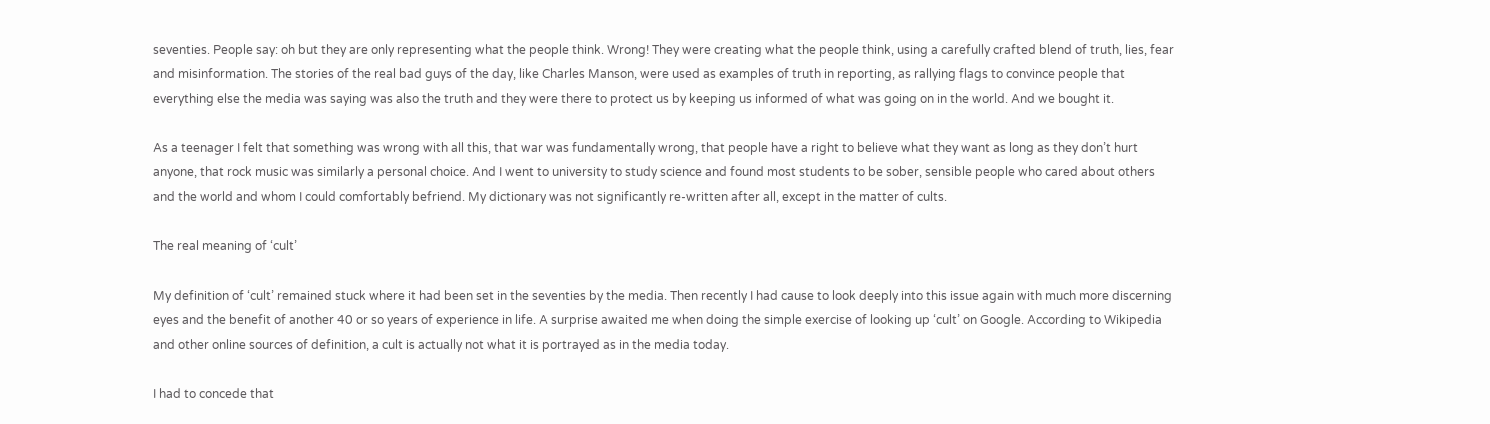seventies. People say: oh but they are only representing what the people think. Wrong! They were creating what the people think, using a carefully crafted blend of truth, lies, fear and misinformation. The stories of the real bad guys of the day, like Charles Manson, were used as examples of truth in reporting, as rallying flags to convince people that everything else the media was saying was also the truth and they were there to protect us by keeping us informed of what was going on in the world. And we bought it.

As a teenager I felt that something was wrong with all this, that war was fundamentally wrong, that people have a right to believe what they want as long as they don’t hurt anyone, that rock music was similarly a personal choice. And I went to university to study science and found most students to be sober, sensible people who cared about others and the world and whom I could comfortably befriend. My dictionary was not significantly re-written after all, except in the matter of cults.

The real meaning of ‘cult’

My definition of ‘cult’ remained stuck where it had been set in the seventies by the media. Then recently I had cause to look deeply into this issue again with much more discerning eyes and the benefit of another 40 or so years of experience in life. A surprise awaited me when doing the simple exercise of looking up ‘cult’ on Google. According to Wikipedia and other online sources of definition, a cult is actually not what it is portrayed as in the media today.

I had to concede that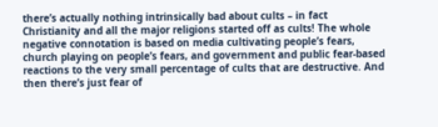there’s actually nothing intrinsically bad about cults – in fact Christianity and all the major religions started off as cults! The whole negative connotation is based on media cultivating people’s fears, church playing on people’s fears, and government and public fear-based reactions to the very small percentage of cults that are destructive. And then there’s just fear of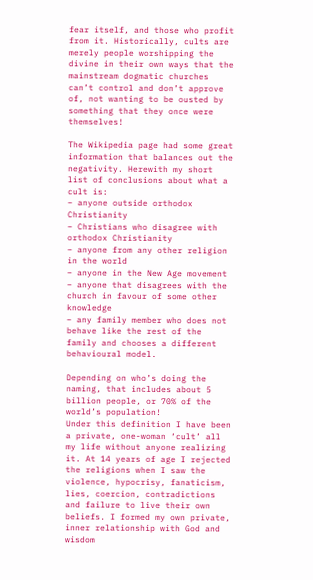fear itself, and those who profit from it. Historically, cults are merely people worshipping the divine in their own ways that the mainstream dogmatic churches can’t control and don’t approve of, not wanting to be ousted by something that they once were themselves!

The Wikipedia page had some great information that balances out the negativity. Herewith my short list of conclusions about what a cult is:
– anyone outside orthodox Christianity
– Christians who disagree with orthodox Christianity
– anyone from any other religion in the world
– anyone in the New Age movement
– anyone that disagrees with the church in favour of some other knowledge
– any family member who does not behave like the rest of the family and chooses a different behavioural model.

Depending on who’s doing the naming, that includes about 5 billion people, or 70% of the world’s population!
Under this definition I have been a private, one-woman ‘cult’ all my life without anyone realizing it. At 14 years of age I rejected the religions when I saw the violence, hypocrisy, fanaticism, lies, coercion, contradictions and failure to live their own beliefs. I formed my own private, inner relationship with God and wisdom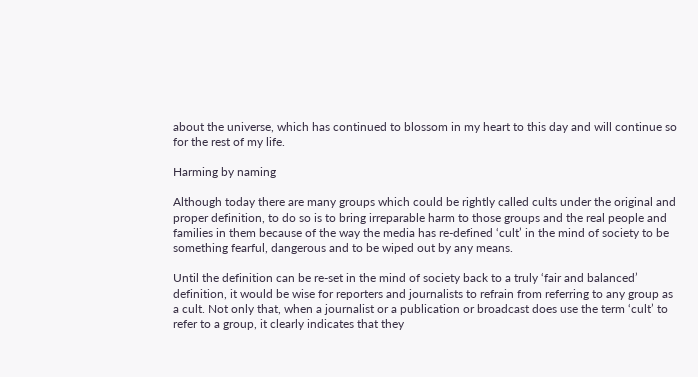about the universe, which has continued to blossom in my heart to this day and will continue so for the rest of my life.

Harming by naming

Although today there are many groups which could be rightly called cults under the original and proper definition, to do so is to bring irreparable harm to those groups and the real people and families in them because of the way the media has re-defined ‘cult’ in the mind of society to be something fearful, dangerous and to be wiped out by any means.

Until the definition can be re-set in the mind of society back to a truly ‘fair and balanced’ definition, it would be wise for reporters and journalists to refrain from referring to any group as a cult. Not only that, when a journalist or a publication or broadcast does use the term ‘cult’ to refer to a group, it clearly indicates that they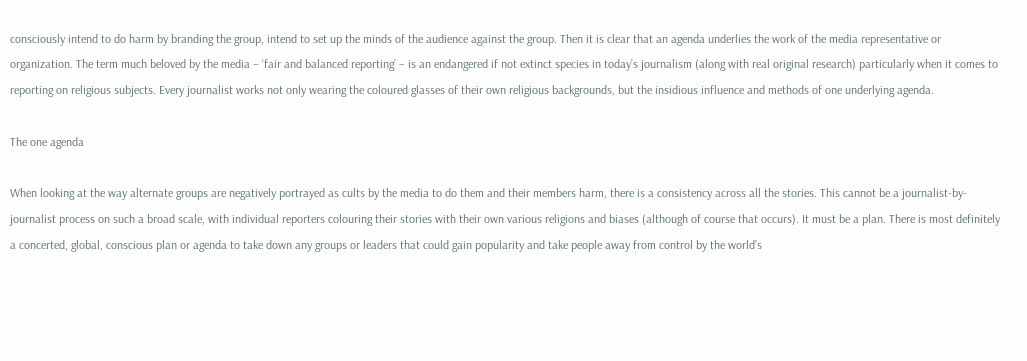consciously intend to do harm by branding the group, intend to set up the minds of the audience against the group. Then it is clear that an agenda underlies the work of the media representative or organization. The term much beloved by the media – ‘fair and balanced reporting’ – is an endangered if not extinct species in today’s journalism (along with real original research) particularly when it comes to reporting on religious subjects. Every journalist works not only wearing the coloured glasses of their own religious backgrounds, but the insidious influence and methods of one underlying agenda.

The one agenda

When looking at the way alternate groups are negatively portrayed as cults by the media to do them and their members harm, there is a consistency across all the stories. This cannot be a journalist-by-journalist process on such a broad scale, with individual reporters colouring their stories with their own various religions and biases (although of course that occurs). It must be a plan. There is most definitely a concerted, global, conscious plan or agenda to take down any groups or leaders that could gain popularity and take people away from control by the world’s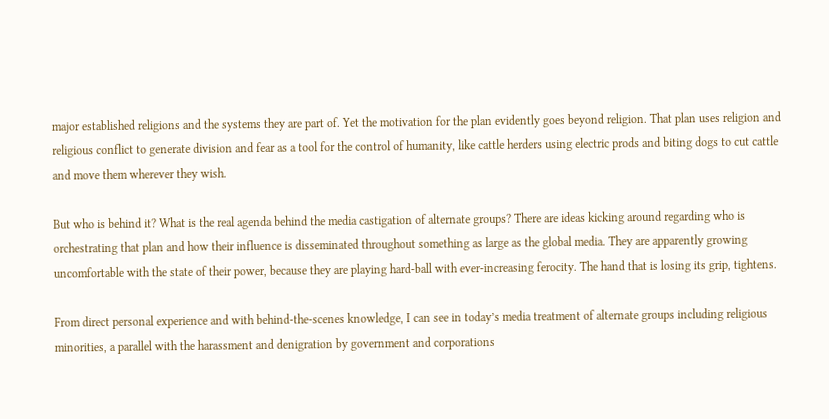major established religions and the systems they are part of. Yet the motivation for the plan evidently goes beyond religion. That plan uses religion and religious conflict to generate division and fear as a tool for the control of humanity, like cattle herders using electric prods and biting dogs to cut cattle and move them wherever they wish.

But who is behind it? What is the real agenda behind the media castigation of alternate groups? There are ideas kicking around regarding who is orchestrating that plan and how their influence is disseminated throughout something as large as the global media. They are apparently growing uncomfortable with the state of their power, because they are playing hard-ball with ever-increasing ferocity. The hand that is losing its grip, tightens.

From direct personal experience and with behind-the-scenes knowledge, I can see in today’s media treatment of alternate groups including religious minorities, a parallel with the harassment and denigration by government and corporations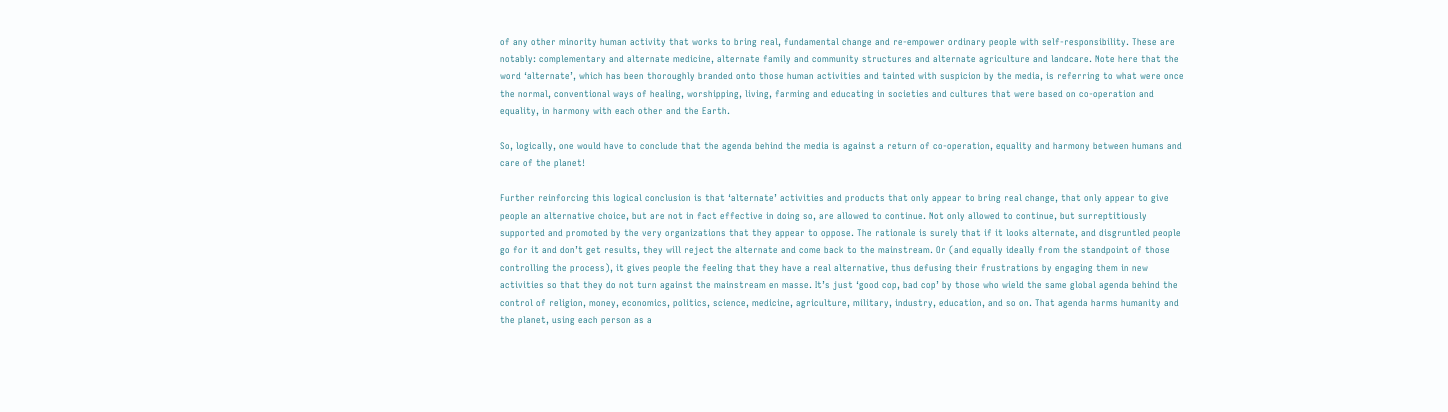of any other minority human activity that works to bring real, fundamental change and re-empower ordinary people with self-responsibility. These are notably: complementary and alternate medicine, alternate family and community structures and alternate agriculture and landcare. Note here that the word ‘alternate’, which has been thoroughly branded onto those human activities and tainted with suspicion by the media, is referring to what were once the normal, conventional ways of healing, worshipping, living, farming and educating in societies and cultures that were based on co-operation and equality, in harmony with each other and the Earth.

So, logically, one would have to conclude that the agenda behind the media is against a return of co-operation, equality and harmony between humans and care of the planet!

Further reinforcing this logical conclusion is that ‘alternate’ activities and products that only appear to bring real change, that only appear to give people an alternative choice, but are not in fact effective in doing so, are allowed to continue. Not only allowed to continue, but surreptitiously supported and promoted by the very organizations that they appear to oppose. The rationale is surely that if it looks alternate, and disgruntled people go for it and don’t get results, they will reject the alternate and come back to the mainstream. Or (and equally ideally from the standpoint of those controlling the process), it gives people the feeling that they have a real alternative, thus defusing their frustrations by engaging them in new activities so that they do not turn against the mainstream en masse. It’s just ‘good cop, bad cop’ by those who wield the same global agenda behind the control of religion, money, economics, politics, science, medicine, agriculture, military, industry, education, and so on. That agenda harms humanity and the planet, using each person as a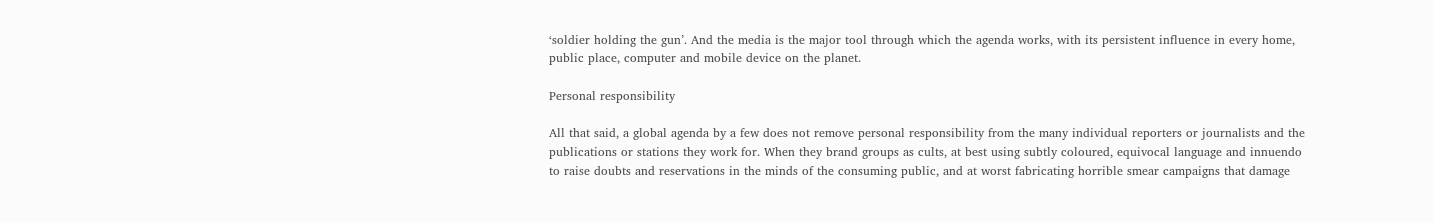‘soldier holding the gun’. And the media is the major tool through which the agenda works, with its persistent influence in every home, public place, computer and mobile device on the planet.

Personal responsibility

All that said, a global agenda by a few does not remove personal responsibility from the many individual reporters or journalists and the publications or stations they work for. When they brand groups as cults, at best using subtly coloured, equivocal language and innuendo to raise doubts and reservations in the minds of the consuming public, and at worst fabricating horrible smear campaigns that damage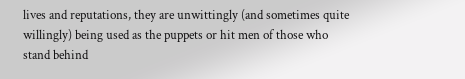lives and reputations, they are unwittingly (and sometimes quite willingly) being used as the puppets or hit men of those who stand behind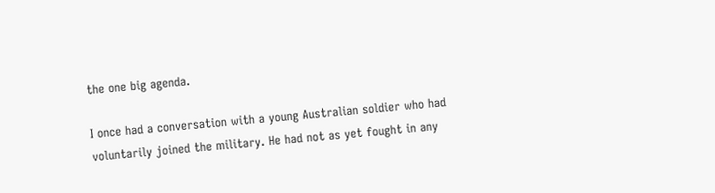the one big agenda.

I once had a conversation with a young Australian soldier who had voluntarily joined the military. He had not as yet fought in any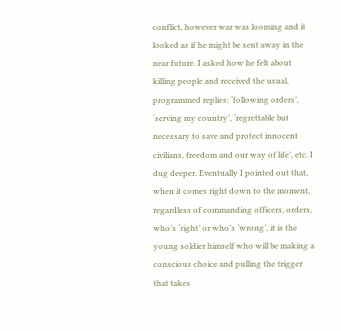conflict, however war was looming and it looked as if he might be sent away in the near future. I asked how he felt about killing people and received the usual, programmed replies: ‘following orders’, ‘serving my country’, ‘regrettable but necessary to save and protect innocent civilians, freedom and our way of life’, etc. I dug deeper. Eventually I pointed out that, when it comes right down to the moment, regardless of commanding officers, orders, who’s ‘right’ or who’s ‘wrong’, it is the young soldier himself who will be making a conscious choice and pulling the trigger that takes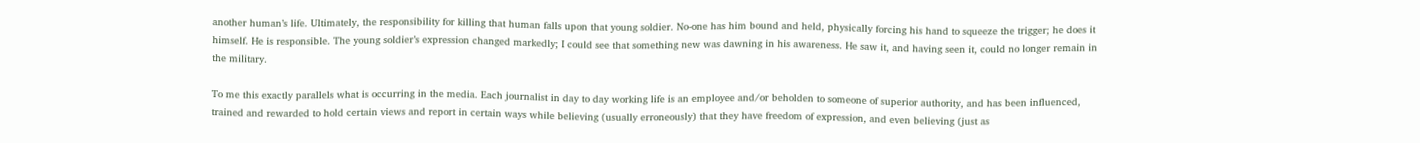another human’s life. Ultimately, the responsibility for killing that human falls upon that young soldier. No-one has him bound and held, physically forcing his hand to squeeze the trigger; he does it himself. He is responsible. The young soldier’s expression changed markedly; I could see that something new was dawning in his awareness. He saw it, and having seen it, could no longer remain in the military.

To me this exactly parallels what is occurring in the media. Each journalist in day to day working life is an employee and/or beholden to someone of superior authority, and has been influenced, trained and rewarded to hold certain views and report in certain ways while believing (usually erroneously) that they have freedom of expression, and even believing (just as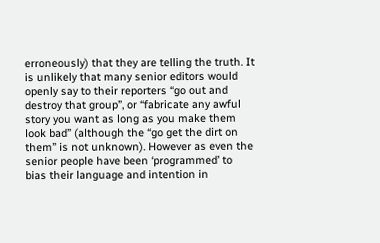erroneously) that they are telling the truth. It is unlikely that many senior editors would openly say to their reporters “go out and destroy that group”, or “fabricate any awful story you want as long as you make them look bad” (although the “go get the dirt on them” is not unknown). However as even the senior people have been ‘programmed’ to bias their language and intention in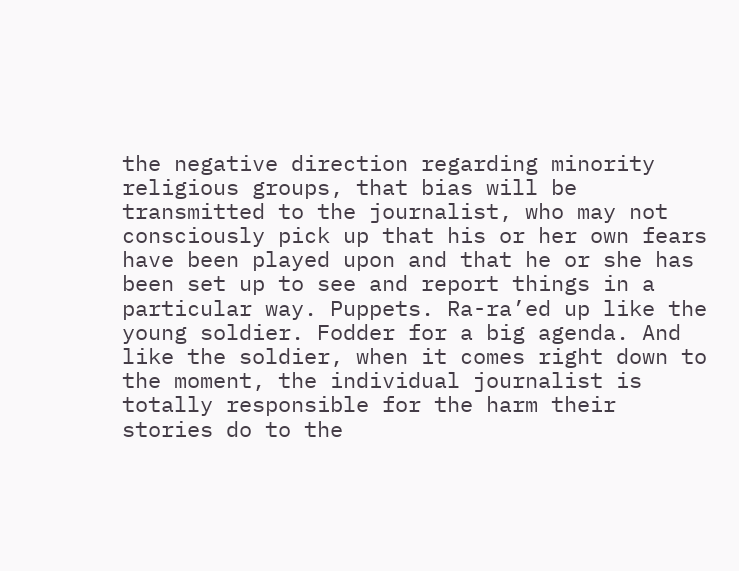the negative direction regarding minority religious groups, that bias will be transmitted to the journalist, who may not consciously pick up that his or her own fears have been played upon and that he or she has been set up to see and report things in a particular way. Puppets. Ra-ra’ed up like the young soldier. Fodder for a big agenda. And like the soldier, when it comes right down to the moment, the individual journalist is totally responsible for the harm their stories do to the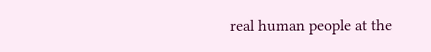real human people at the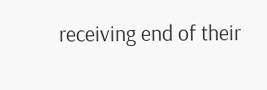receiving end of their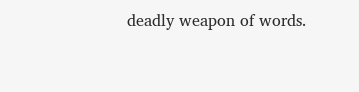deadly weapon of words.